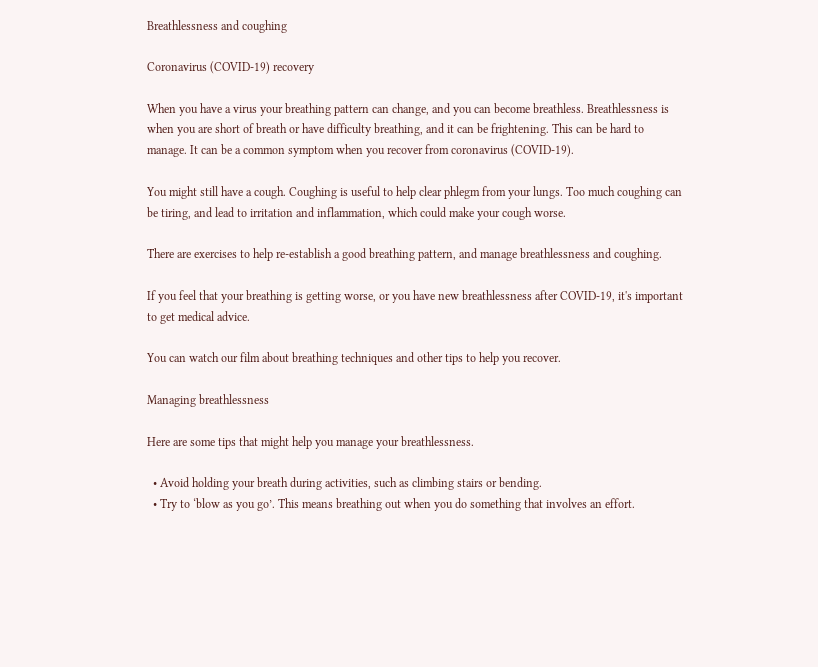Breathlessness and coughing

Coronavirus (COVID-19) recovery

When you have a virus your breathing pattern can change, and you can become breathless. Breathlessness is when you are short of breath or have difficulty breathing, and it can be frightening. This can be hard to manage. It can be a common symptom when you recover from coronavirus (COVID-19).

You might still have a cough. Coughing is useful to help clear phlegm from your lungs. Too much coughing can be tiring, and lead to irritation and inflammation, which could make your cough worse.

There are exercises to help re-establish a good breathing pattern, and manage breathlessness and coughing.

If you feel that your breathing is getting worse, or you have new breathlessness after COVID-19, it's important to get medical advice.

You can watch our film about breathing techniques and other tips to help you recover.

Managing breathlessness

Here are some tips that might help you manage your breathlessness.

  • Avoid holding your breath during activities, such as climbing stairs or bending.
  • Try to ‘blow as you go’. This means breathing out when you do something that involves an effort.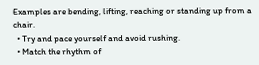Examples are bending, lifting, reaching or standing up from a chair.
  • Try and pace yourself and avoid rushing.
  • Match the rhythm of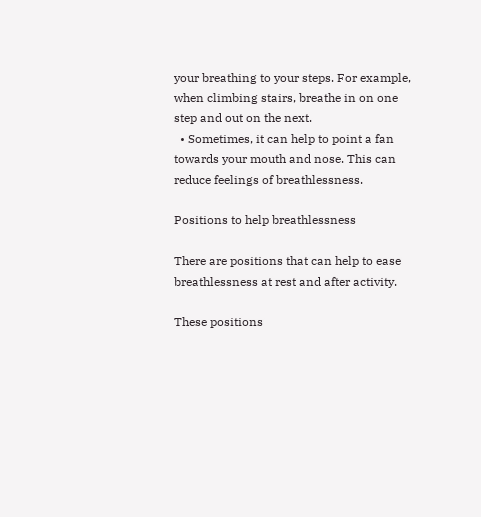your breathing to your steps. For example, when climbing stairs, breathe in on one step and out on the next.
  • Sometimes, it can help to point a fan towards your mouth and nose. This can reduce feelings of breathlessness.

Positions to help breathlessness

There are positions that can help to ease breathlessness at rest and after activity.

These positions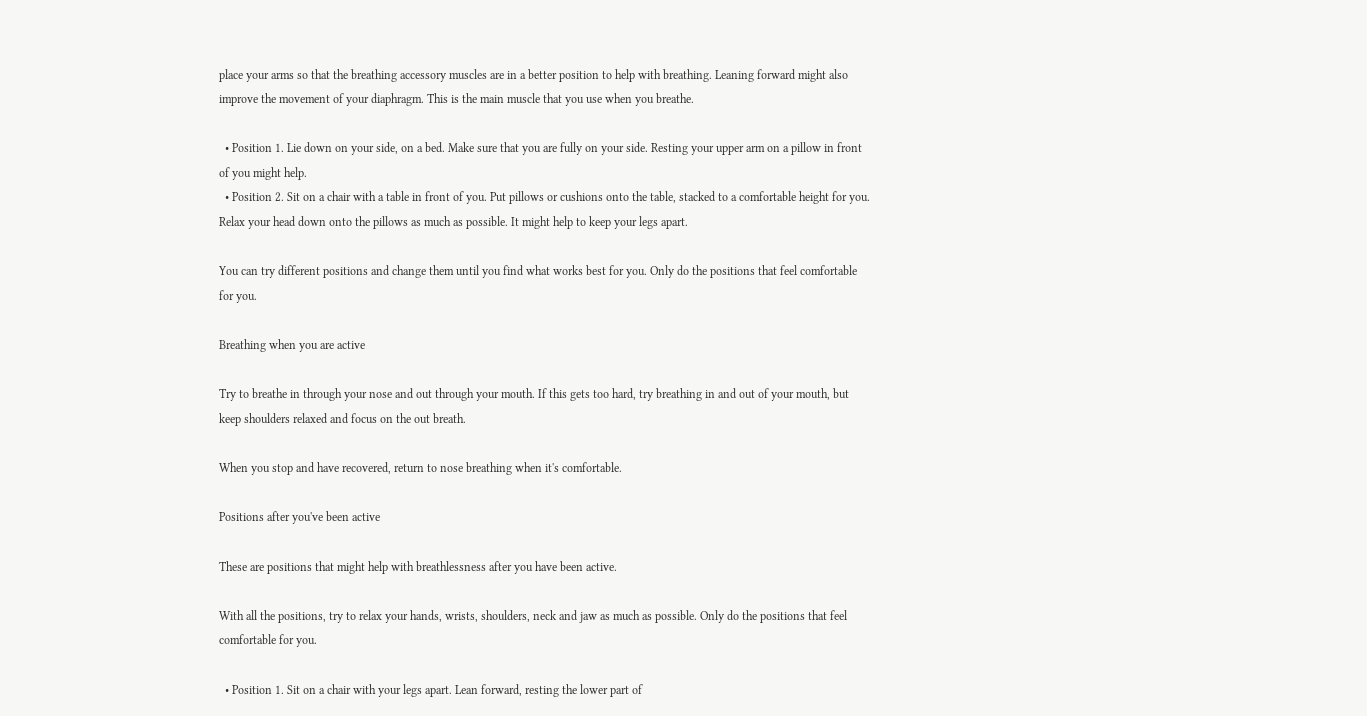place your arms so that the breathing accessory muscles are in a better position to help with breathing. Leaning forward might also improve the movement of your diaphragm. This is the main muscle that you use when you breathe.

  • Position 1. Lie down on your side, on a bed. Make sure that you are fully on your side. Resting your upper arm on a pillow in front of you might help.
  • Position 2. Sit on a chair with a table in front of you. Put pillows or cushions onto the table, stacked to a comfortable height for you. Relax your head down onto the pillows as much as possible. It might help to keep your legs apart.

You can try different positions and change them until you find what works best for you. Only do the positions that feel comfortable for you.

Breathing when you are active

Try to breathe in through your nose and out through your mouth. If this gets too hard, try breathing in and out of your mouth, but keep shoulders relaxed and focus on the out breath.

When you stop and have recovered, return to nose breathing when it's comfortable.

Positions after you've been active

These are positions that might help with breathlessness after you have been active.

With all the positions, try to relax your hands, wrists, shoulders, neck and jaw as much as possible. Only do the positions that feel comfortable for you.

  • Position 1. Sit on a chair with your legs apart. Lean forward, resting the lower part of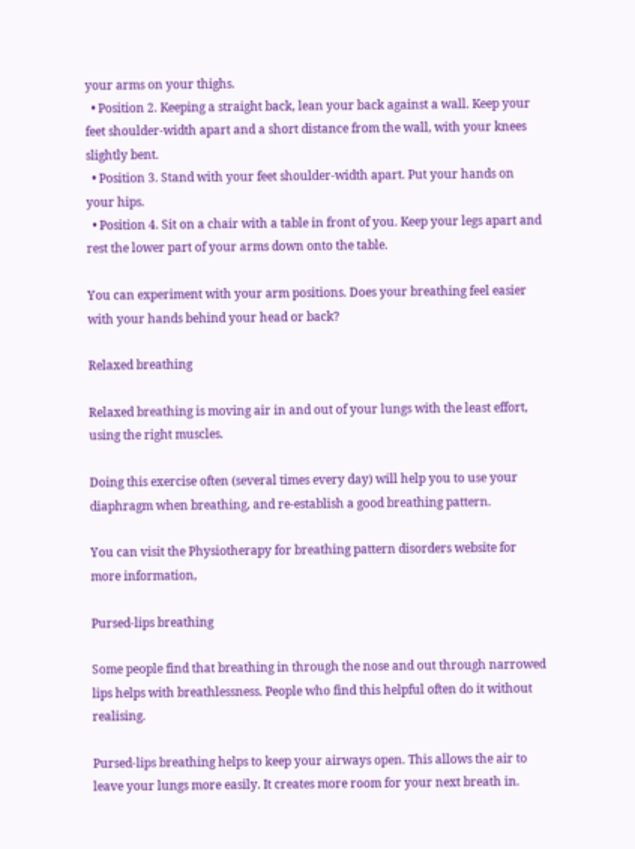your arms on your thighs.
  • Position 2. Keeping a straight back, lean your back against a wall. Keep your feet shoulder-width apart and a short distance from the wall, with your knees slightly bent.
  • Position 3. Stand with your feet shoulder-width apart. Put your hands on your hips.
  • Position 4. Sit on a chair with a table in front of you. Keep your legs apart and rest the lower part of your arms down onto the table.

You can experiment with your arm positions. Does your breathing feel easier with your hands behind your head or back?

Relaxed breathing

Relaxed breathing is moving air in and out of your lungs with the least effort, using the right muscles.

Doing this exercise often (several times every day) will help you to use your diaphragm when breathing, and re-establish a good breathing pattern.

You can visit the Physiotherapy for breathing pattern disorders website for more information,

Pursed-lips breathing

Some people find that breathing in through the nose and out through narrowed lips helps with breathlessness. People who find this helpful often do it without realising.

Pursed-lips breathing helps to keep your airways open. This allows the air to leave your lungs more easily. It creates more room for your next breath in.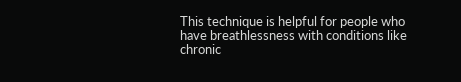This technique is helpful for people who have breathlessness with conditions like chronic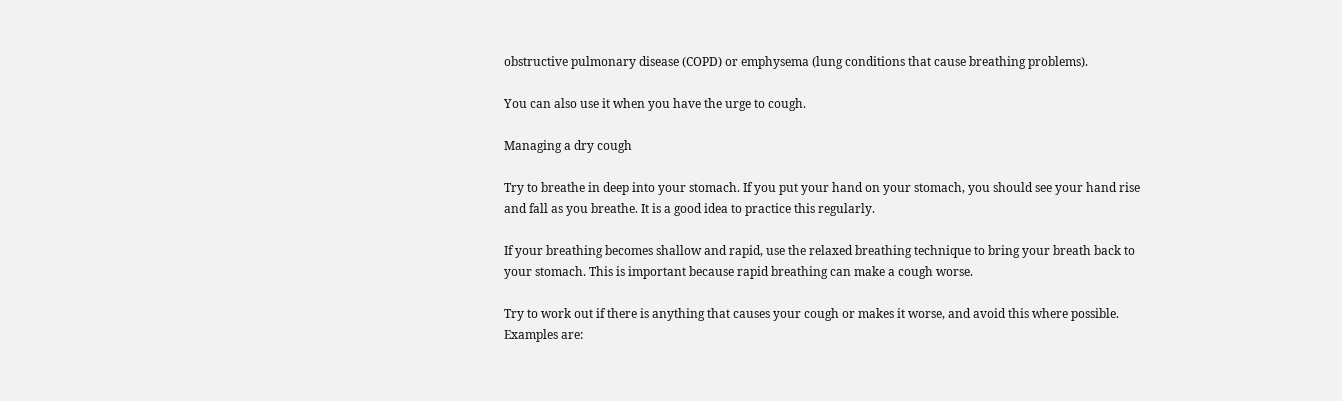obstructive pulmonary disease (COPD) or emphysema (lung conditions that cause breathing problems).

You can also use it when you have the urge to cough.

Managing a dry cough

Try to breathe in deep into your stomach. If you put your hand on your stomach, you should see your hand rise and fall as you breathe. It is a good idea to practice this regularly.

If your breathing becomes shallow and rapid, use the relaxed breathing technique to bring your breath back to your stomach. This is important because rapid breathing can make a cough worse.

Try to work out if there is anything that causes your cough or makes it worse, and avoid this where possible. Examples are: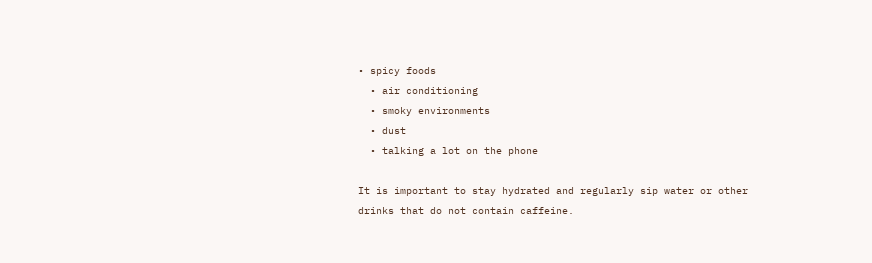• spicy foods
  • air conditioning
  • smoky environments
  • dust
  • talking a lot on the phone

It is important to stay hydrated and regularly sip water or other drinks that do not contain caffeine.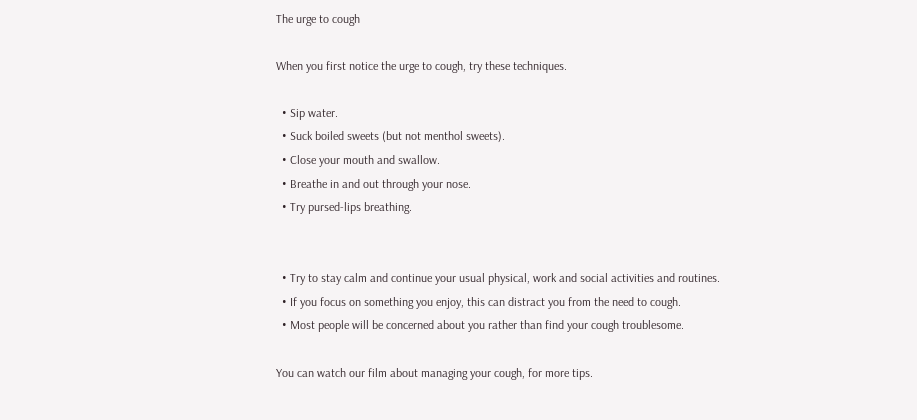The urge to cough

When you first notice the urge to cough, try these techniques.

  • Sip water.
  • Suck boiled sweets (but not menthol sweets).
  • Close your mouth and swallow.
  • Breathe in and out through your nose.
  • Try pursed-lips breathing.


  • Try to stay calm and continue your usual physical, work and social activities and routines.
  • If you focus on something you enjoy, this can distract you from the need to cough.
  • Most people will be concerned about you rather than find your cough troublesome.

You can watch our film about managing your cough, for more tips.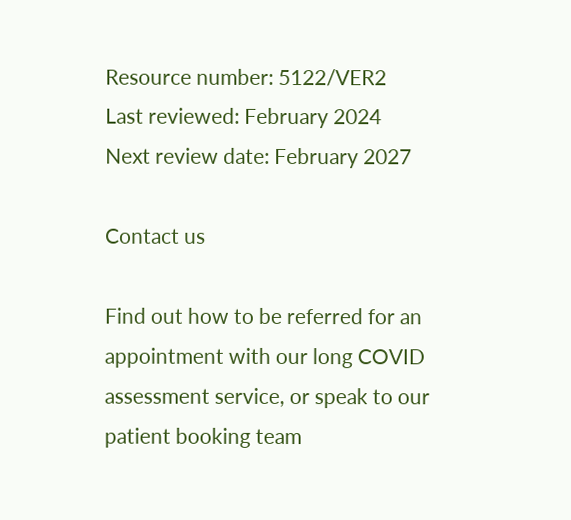Resource number: 5122/VER2
Last reviewed: February 2024
Next review date: February 2027

Contact us

Find out how to be referred for an appointment with our long COVID assessment service, or speak to our patient booking team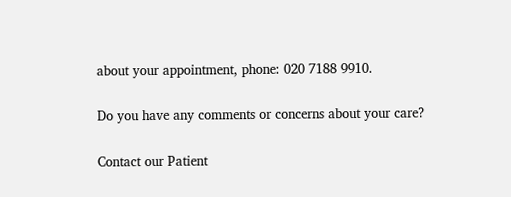about your appointment, phone: 020 7188 9910.

Do you have any comments or concerns about your care?

Contact our Patient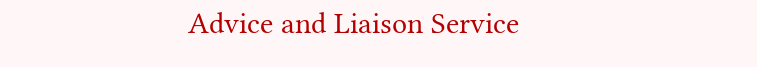Advice and Liaison Service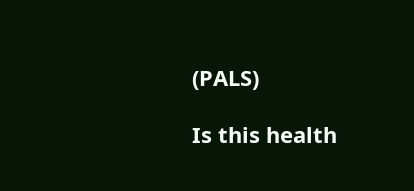(PALS)

Is this health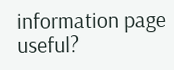information page useful?